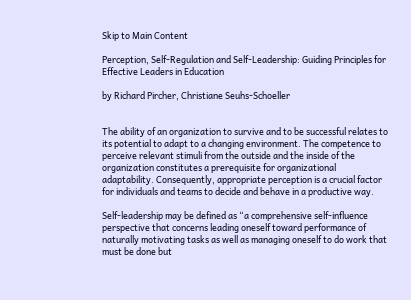Skip to Main Content

Perception, Self-Regulation and Self-Leadership: Guiding Principles for Effective Leaders in Education

by Richard Pircher, Christiane Seuhs-Schoeller


The ability of an organization to survive and to be successful relates to its potential to adapt to a changing environment. The competence to perceive relevant stimuli from the outside and the inside of the organization constitutes a prerequisite for organizational adaptability. Consequently, appropriate perception is a crucial factor for individuals and teams to decide and behave in a productive way.

Self-leadership may be defined as “a comprehensive self-influence perspective that concerns leading oneself toward performance of naturally motivating tasks as well as managing oneself to do work that must be done but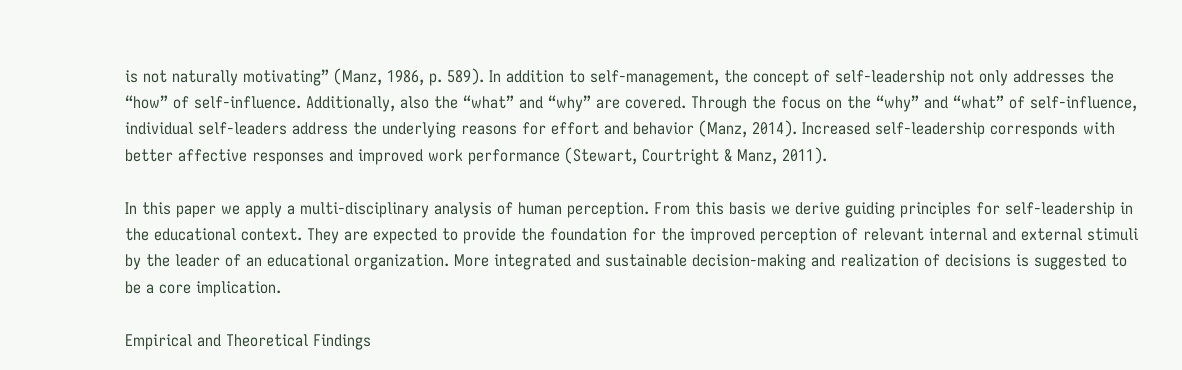is not naturally motivating” (Manz, 1986, p. 589). In addition to self-management, the concept of self-leadership not only addresses the “how” of self-influence. Additionally, also the “what” and “why” are covered. Through the focus on the “why” and “what” of self-influence, individual self-leaders address the underlying reasons for effort and behavior (Manz, 2014). Increased self-leadership corresponds with better affective responses and improved work performance (Stewart, Courtright & Manz, 2011).

In this paper we apply a multi-disciplinary analysis of human perception. From this basis we derive guiding principles for self-leadership in the educational context. They are expected to provide the foundation for the improved perception of relevant internal and external stimuli by the leader of an educational organization. More integrated and sustainable decision-making and realization of decisions is suggested to be a core implication.

Empirical and Theoretical Findings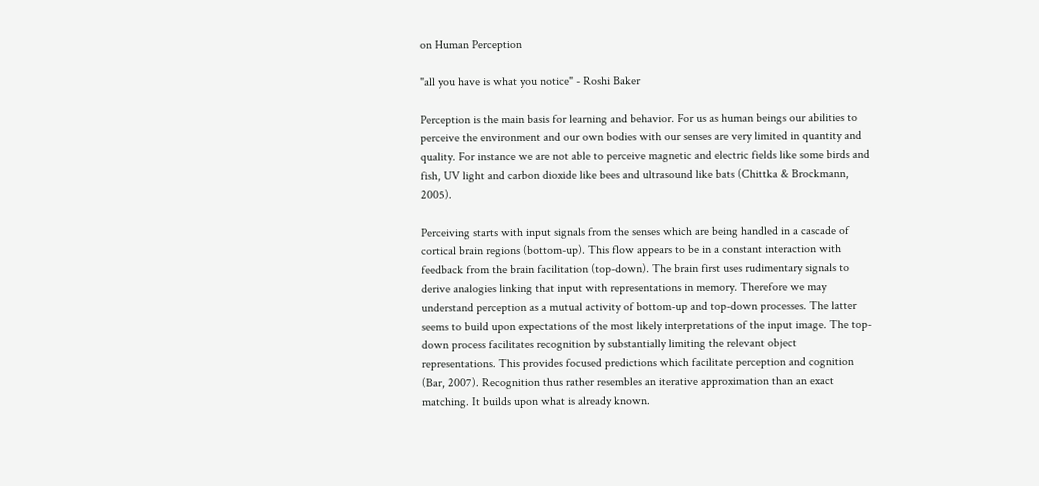on Human Perception

"all you have is what you notice" - Roshi Baker

Perception is the main basis for learning and behavior. For us as human beings our abilities to perceive the environment and our own bodies with our senses are very limited in quantity and quality. For instance we are not able to perceive magnetic and electric fields like some birds and fish, UV light and carbon dioxide like bees and ultrasound like bats (Chittka & Brockmann, 2005).

Perceiving starts with input signals from the senses which are being handled in a cascade of cortical brain regions (bottom-up). This flow appears to be in a constant interaction with feedback from the brain facilitation (top-down). The brain first uses rudimentary signals to derive analogies linking that input with representations in memory. Therefore we may understand perception as a mutual activity of bottom-up and top-down processes. The latter seems to build upon expectations of the most likely interpretations of the input image. The top-down process facilitates recognition by substantially limiting the relevant object representations. This provides focused predictions which facilitate perception and cognition (Bar, 2007). Recognition thus rather resembles an iterative approximation than an exact matching. It builds upon what is already known.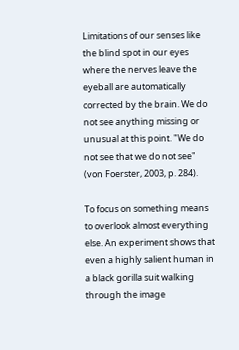Limitations of our senses like the blind spot in our eyes where the nerves leave the eyeball are automatically corrected by the brain. We do not see anything missing or unusual at this point. "We do not see that we do not see" (von Foerster, 2003, p. 284).

To focus on something means to overlook almost everything else. An experiment shows that even a highly salient human in a black gorilla suit walking through the image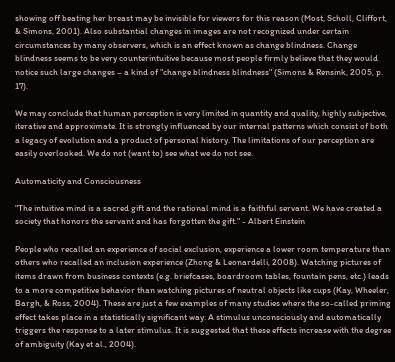showing off beating her breast may be invisible for viewers for this reason (Most, Scholl, Cliffort, & Simons, 2001). Also substantial changes in images are not recognized under certain circumstances by many observers, which is an effect known as change blindness. Change blindness seems to be very counterintuitive because most people firmly believe that they would notice such large changes – a kind of "change blindness blindness" (Simons & Rensink, 2005, p. 17).

We may conclude that human perception is very limited in quantity and quality, highly subjective, iterative and approximate. It is strongly influenced by our internal patterns which consist of both a legacy of evolution and a product of personal history. The limitations of our perception are easily overlooked. We do not (want to) see what we do not see.

Automaticity and Consciousness

"The intuitive mind is a sacred gift and the rational mind is a faithful servant. We have created a society that honors the servant and has forgotten the gift." - Albert Einstein

People who recalled an experience of social exclusion, experience a lower room temperature than others who recalled an inclusion experience (Zhong & Leonardelli, 2008). Watching pictures of items drawn from business contexts (e.g. briefcases, boardroom tables, fountain pens, etc.) leads to a more competitive behavior than watching pictures of neutral objects like cups (Kay, Wheeler, Bargh, & Ross, 2004). These are just a few examples of many studies where the so-called priming effect takes place in a statistically significant way: A stimulus unconsciously and automatically triggers the response to a later stimulus. It is suggested that these effects increase with the degree of ambiguity (Kay et al., 2004).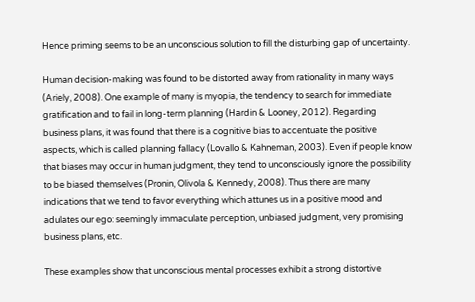Hence priming seems to be an unconscious solution to fill the disturbing gap of uncertainty.

Human decision-making was found to be distorted away from rationality in many ways (Ariely, 2008). One example of many is myopia, the tendency to search for immediate gratification and to fail in long-term planning (Hardin & Looney, 2012). Regarding business plans, it was found that there is a cognitive bias to accentuate the positive aspects, which is called planning fallacy (Lovallo & Kahneman, 2003). Even if people know that biases may occur in human judgment, they tend to unconsciously ignore the possibility to be biased themselves (Pronin, Olivola & Kennedy, 2008). Thus there are many indications that we tend to favor everything which attunes us in a positive mood and adulates our ego: seemingly immaculate perception, unbiased judgment, very promising business plans, etc.

These examples show that unconscious mental processes exhibit a strong distortive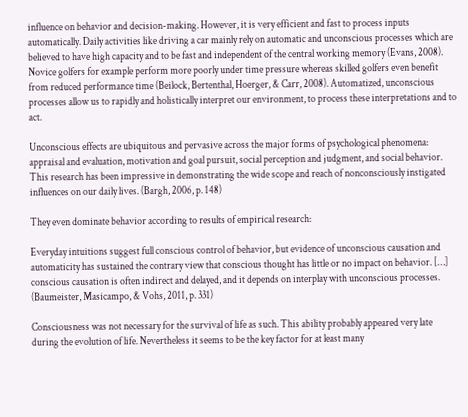influence on behavior and decision-making. However, it is very efficient and fast to process inputs automatically. Daily activities like driving a car mainly rely on automatic and unconscious processes which are believed to have high capacity and to be fast and independent of the central working memory (Evans, 2008). Novice golfers for example perform more poorly under time pressure whereas skilled golfers even benefit from reduced performance time (Beilock, Bertenthal, Hoerger, & Carr, 2008). Automatized, unconscious processes allow us to rapidly and holistically interpret our environment, to process these interpretations and to act.

Unconscious effects are ubiquitous and pervasive across the major forms of psychological phenomena: appraisal and evaluation, motivation and goal pursuit, social perception and judgment, and social behavior. This research has been impressive in demonstrating the wide scope and reach of nonconsciously instigated influences on our daily lives. (Bargh, 2006, p. 148)

They even dominate behavior according to results of empirical research:

Everyday intuitions suggest full conscious control of behavior, but evidence of unconscious causation and automaticity has sustained the contrary view that conscious thought has little or no impact on behavior. […] conscious causation is often indirect and delayed, and it depends on interplay with unconscious processes. (Baumeister, Masicampo, & Vohs, 2011, p. 331)

Consciousness was not necessary for the survival of life as such. This ability probably appeared very late during the evolution of life. Nevertheless it seems to be the key factor for at least many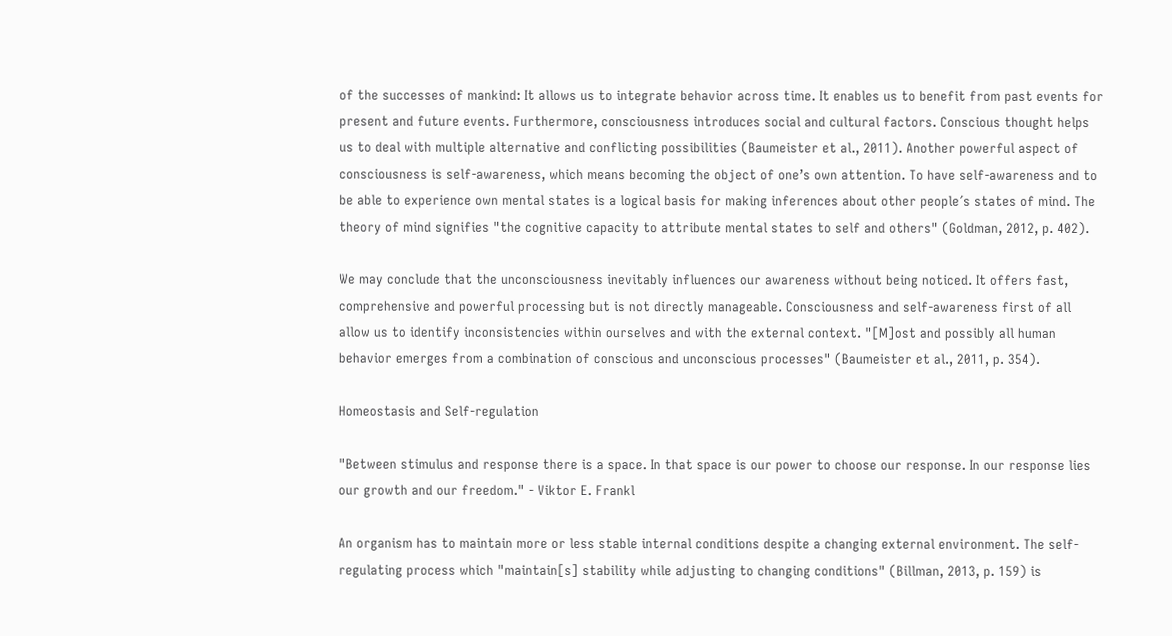of the successes of mankind: It allows us to integrate behavior across time. It enables us to benefit from past events for present and future events. Furthermore, consciousness introduces social and cultural factors. Conscious thought helps us to deal with multiple alternative and conflicting possibilities (Baumeister et al., 2011). Another powerful aspect of consciousness is self-awareness, which means becoming the object of one’s own attention. To have self-awareness and to be able to experience own mental states is a logical basis for making inferences about other people´s states of mind. The theory of mind signifies "the cognitive capacity to attribute mental states to self and others" (Goldman, 2012, p. 402).

We may conclude that the unconsciousness inevitably influences our awareness without being noticed. It offers fast, comprehensive and powerful processing but is not directly manageable. Consciousness and self-awareness first of all allow us to identify inconsistencies within ourselves and with the external context. "[M]ost and possibly all human behavior emerges from a combination of conscious and unconscious processes" (Baumeister et al., 2011, p. 354).

Homeostasis and Self-regulation

"Between stimulus and response there is a space. In that space is our power to choose our response. In our response lies our growth and our freedom." - Viktor E. Frankl

An organism has to maintain more or less stable internal conditions despite a changing external environment. The self-regulating process which "maintain[s] stability while adjusting to changing conditions" (Billman, 2013, p. 159) is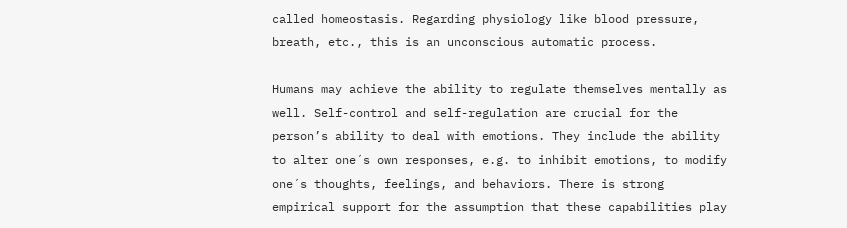called homeostasis. Regarding physiology like blood pressure, breath, etc., this is an unconscious automatic process.

Humans may achieve the ability to regulate themselves mentally as well. Self-control and self-regulation are crucial for the person’s ability to deal with emotions. They include the ability to alter one´s own responses, e.g. to inhibit emotions, to modify one´s thoughts, feelings, and behaviors. There is strong empirical support for the assumption that these capabilities play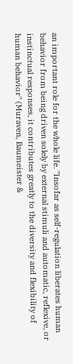an important role for the whole life. "Insofar as self-regulation liberates human behavior from being driven solely by external stimuli and automatic, reflexive, or instinctual responses, it contributes greatly to the diversity and flexibility of human behavior" (Muraven, Baumeister &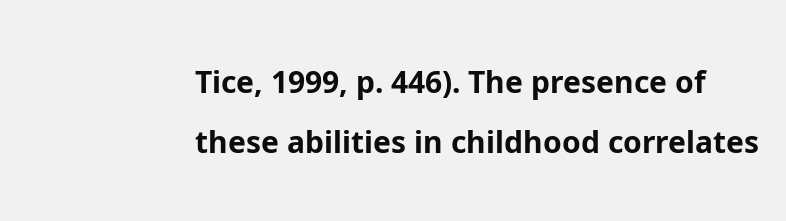Tice, 1999, p. 446). The presence of these abilities in childhood correlates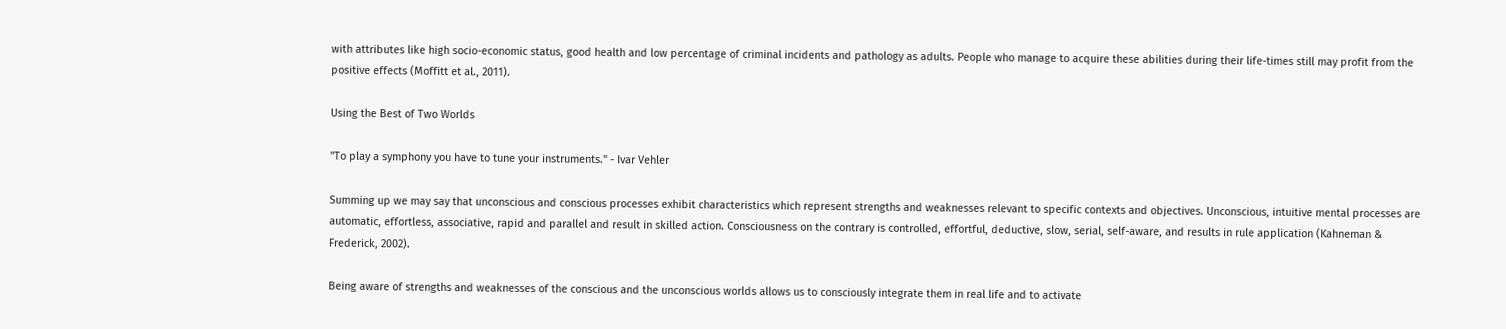with attributes like high socio-economic status, good health and low percentage of criminal incidents and pathology as adults. People who manage to acquire these abilities during their life-times still may profit from the positive effects (Moffitt et al., 2011).

Using the Best of Two Worlds

"To play a symphony you have to tune your instruments." - Ivar Vehler

Summing up we may say that unconscious and conscious processes exhibit characteristics which represent strengths and weaknesses relevant to specific contexts and objectives. Unconscious, intuitive mental processes are automatic, effortless, associative, rapid and parallel and result in skilled action. Consciousness on the contrary is controlled, effortful, deductive, slow, serial, self-aware, and results in rule application (Kahneman & Frederick, 2002).

Being aware of strengths and weaknesses of the conscious and the unconscious worlds allows us to consciously integrate them in real life and to activate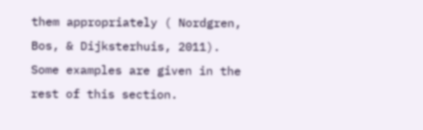them appropriately ( Nordgren, Bos, & Dijksterhuis, 2011). Some examples are given in the rest of this section.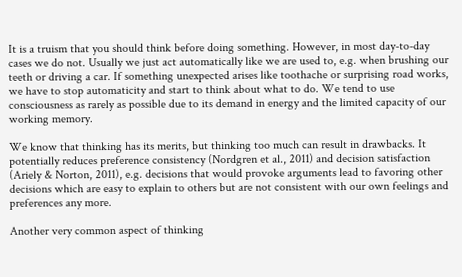It is a truism that you should think before doing something. However, in most day-to-day cases we do not. Usually we just act automatically like we are used to, e.g. when brushing our teeth or driving a car. If something unexpected arises like toothache or surprising road works, we have to stop automaticity and start to think about what to do. We tend to use consciousness as rarely as possible due to its demand in energy and the limited capacity of our working memory.

We know that thinking has its merits, but thinking too much can result in drawbacks. It potentially reduces preference consistency (Nordgren et al., 2011) and decision satisfaction (Ariely & Norton, 2011), e.g. decisions that would provoke arguments lead to favoring other decisions which are easy to explain to others but are not consistent with our own feelings and preferences any more.

Another very common aspect of thinking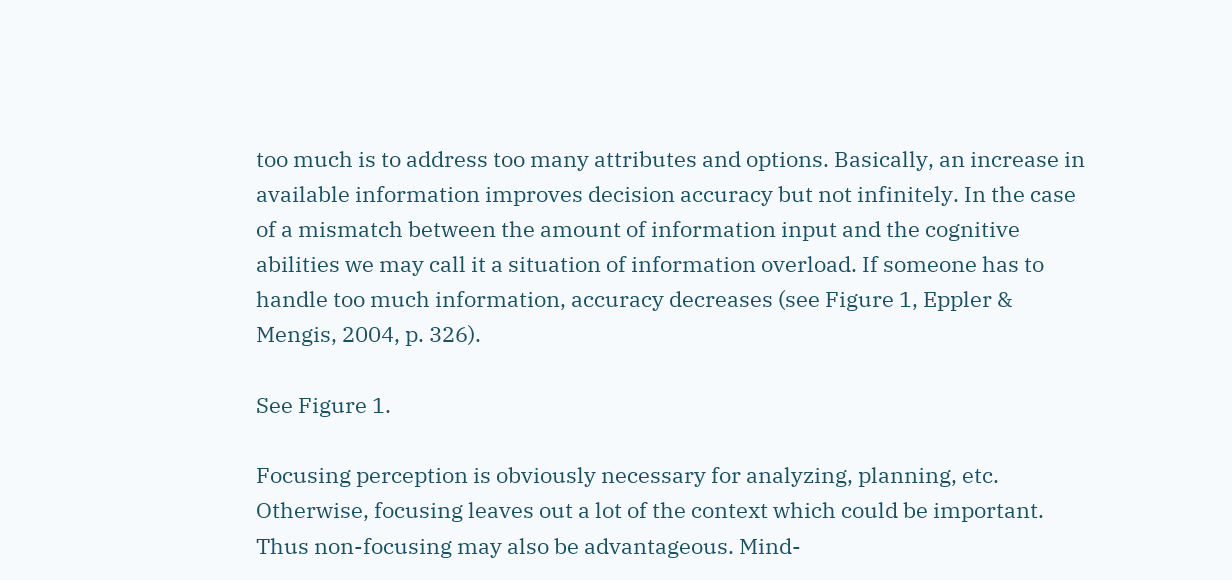too much is to address too many attributes and options. Basically, an increase in available information improves decision accuracy but not infinitely. In the case of a mismatch between the amount of information input and the cognitive abilities we may call it a situation of information overload. If someone has to handle too much information, accuracy decreases (see Figure 1, Eppler & Mengis, 2004, p. 326).

See Figure 1.

Focusing perception is obviously necessary for analyzing, planning, etc. Otherwise, focusing leaves out a lot of the context which could be important. Thus non-focusing may also be advantageous. Mind-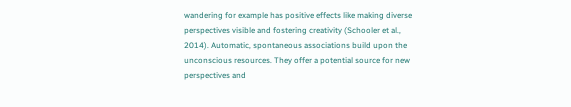wandering for example has positive effects like making diverse perspectives visible and fostering creativity (Schooler et al., 2014). Automatic, spontaneous associations build upon the unconscious resources. They offer a potential source for new perspectives and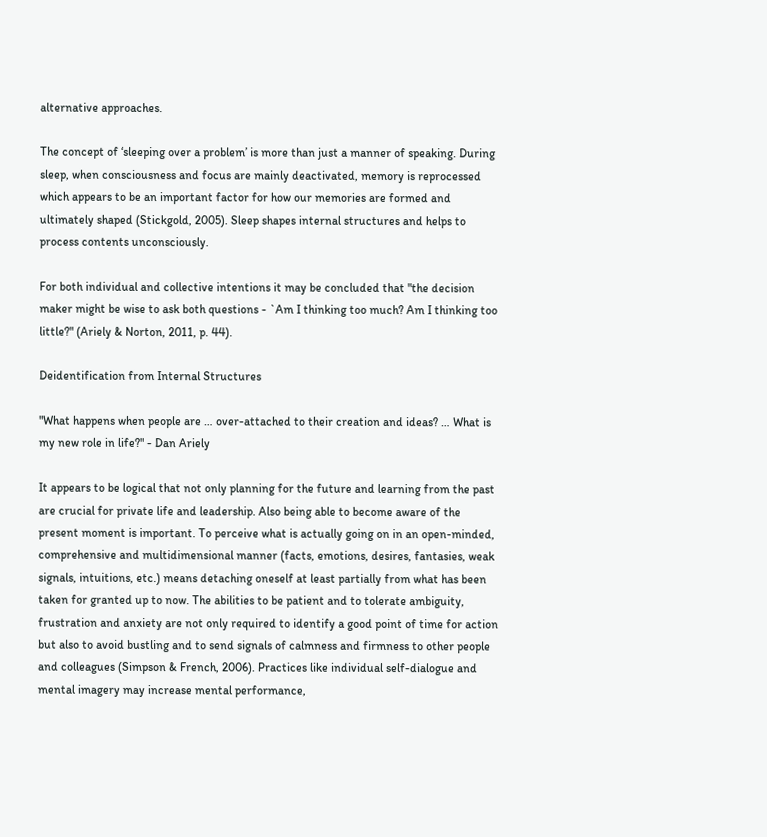alternative approaches.

The concept of ‘sleeping over a problem’ is more than just a manner of speaking. During sleep, when consciousness and focus are mainly deactivated, memory is reprocessed which appears to be an important factor for how our memories are formed and ultimately shaped (Stickgold, 2005). Sleep shapes internal structures and helps to process contents unconsciously.

For both individual and collective intentions it may be concluded that "the decision maker might be wise to ask both questions - `Am I thinking too much? Am I thinking too little?" (Ariely & Norton, 2011, p. 44).

Deidentification from Internal Structures

"What happens when people are … over-attached to their creation and ideas? … What is my new role in life?" - Dan Ariely

It appears to be logical that not only planning for the future and learning from the past are crucial for private life and leadership. Also being able to become aware of the present moment is important. To perceive what is actually going on in an open-minded, comprehensive and multidimensional manner (facts, emotions, desires, fantasies, weak signals, intuitions, etc.) means detaching oneself at least partially from what has been taken for granted up to now. The abilities to be patient and to tolerate ambiguity, frustration and anxiety are not only required to identify a good point of time for action but also to avoid bustling and to send signals of calmness and firmness to other people and colleagues (Simpson & French, 2006). Practices like individual self-dialogue and mental imagery may increase mental performance,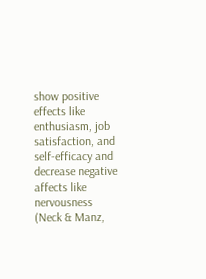show positive effects like enthusiasm, job satisfaction, and self-efficacy and decrease negative affects like nervousness (Neck & Manz,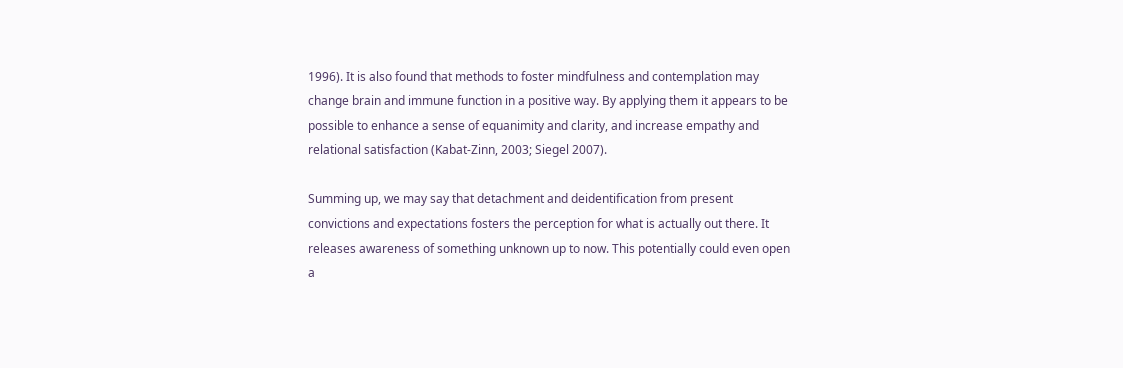1996). It is also found that methods to foster mindfulness and contemplation may change brain and immune function in a positive way. By applying them it appears to be possible to enhance a sense of equanimity and clarity, and increase empathy and relational satisfaction (Kabat-Zinn, 2003; Siegel 2007).

Summing up, we may say that detachment and deidentification from present convictions and expectations fosters the perception for what is actually out there. It releases awareness of something unknown up to now. This potentially could even open a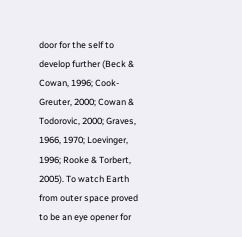door for the self to develop further (Beck & Cowan, 1996; Cook-Greuter, 2000; Cowan & Todorovic, 2000; Graves, 1966, 1970; Loevinger, 1996; Rooke & Torbert, 2005). To watch Earth from outer space proved to be an eye opener for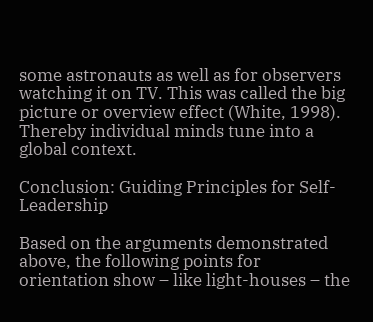some astronauts as well as for observers watching it on TV. This was called the big picture or overview effect (White, 1998). Thereby individual minds tune into a global context.

Conclusion: Guiding Principles for Self-Leadership

Based on the arguments demonstrated above, the following points for orientation show – like light-houses – the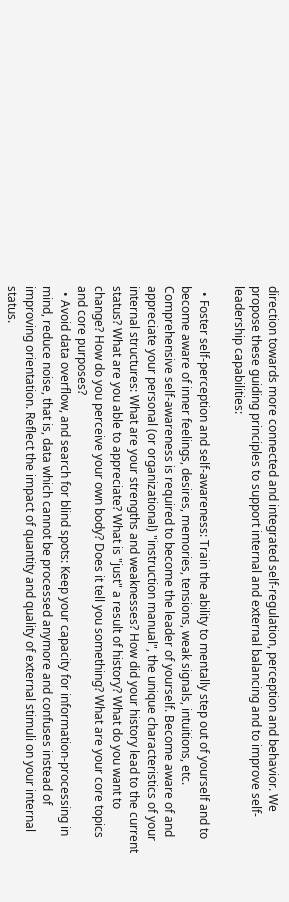direction towards more connected and integrated self-regulation, perception and behavior. We propose these guiding principles to support internal and external balancing and to improve self-leadership capabilities:

  • Foster self-perception and self-awareness: Train the ability to mentally step out of yourself and to become aware of inner feelings, desires, memories, tensions, weak signals, intuitions, etc. Comprehensive self-awareness is required to become the leader of yourself. Become aware of and appreciate your personal (or organizational) "instruction manual", the unique characteristics of your internal structures: What are your strengths and weaknesses? How did your history lead to the current status? What are you able to appreciate? What is "just" a result of history? What do you want to change? How do you perceive your own body? Does it tell you something? What are your core topics and core purposes?
  • Avoid data overflow, and search for blind spots: Keep your capacity for information-processing in mind, reduce noise, that is, data which cannot be processed anymore and confuses instead of improving orientation. Reflect the impact of quantity and quality of external stimuli on your internal status.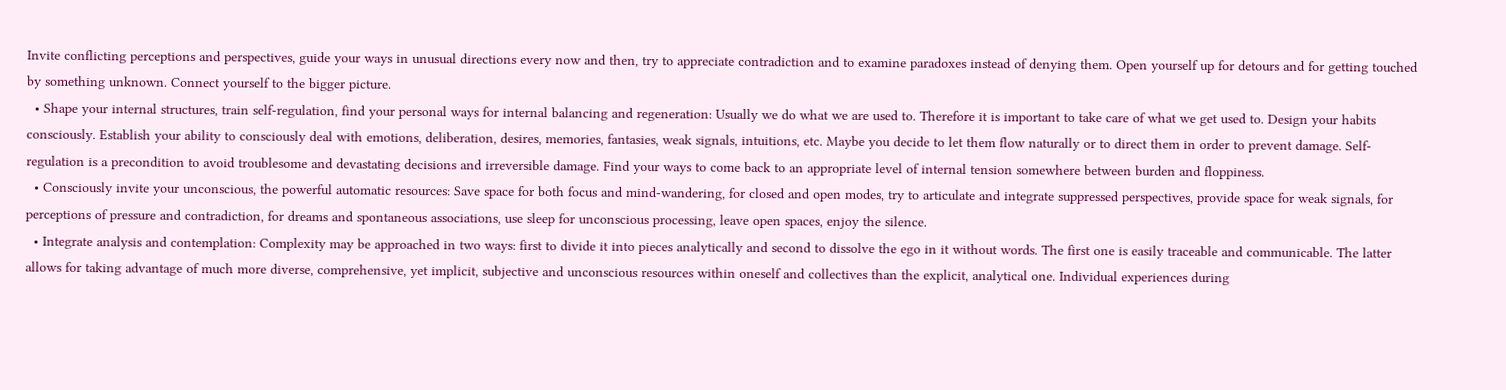Invite conflicting perceptions and perspectives, guide your ways in unusual directions every now and then, try to appreciate contradiction and to examine paradoxes instead of denying them. Open yourself up for detours and for getting touched by something unknown. Connect yourself to the bigger picture.
  • Shape your internal structures, train self-regulation, find your personal ways for internal balancing and regeneration: Usually we do what we are used to. Therefore it is important to take care of what we get used to. Design your habits consciously. Establish your ability to consciously deal with emotions, deliberation, desires, memories, fantasies, weak signals, intuitions, etc. Maybe you decide to let them flow naturally or to direct them in order to prevent damage. Self-regulation is a precondition to avoid troublesome and devastating decisions and irreversible damage. Find your ways to come back to an appropriate level of internal tension somewhere between burden and floppiness.
  • Consciously invite your unconscious, the powerful automatic resources: Save space for both focus and mind-wandering, for closed and open modes, try to articulate and integrate suppressed perspectives, provide space for weak signals, for perceptions of pressure and contradiction, for dreams and spontaneous associations, use sleep for unconscious processing, leave open spaces, enjoy the silence.
  • Integrate analysis and contemplation: Complexity may be approached in two ways: first to divide it into pieces analytically and second to dissolve the ego in it without words. The first one is easily traceable and communicable. The latter allows for taking advantage of much more diverse, comprehensive, yet implicit, subjective and unconscious resources within oneself and collectives than the explicit, analytical one. Individual experiences during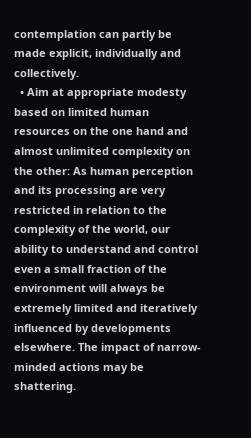contemplation can partly be made explicit, individually and collectively.
  • Aim at appropriate modesty based on limited human resources on the one hand and almost unlimited complexity on the other: As human perception and its processing are very restricted in relation to the complexity of the world, our ability to understand and control even a small fraction of the environment will always be extremely limited and iteratively influenced by developments elsewhere. The impact of narrow-minded actions may be shattering.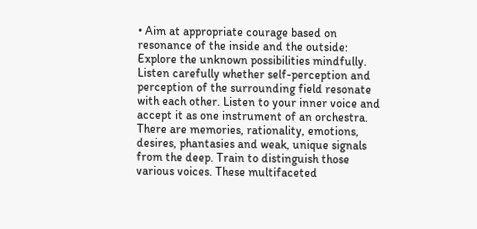• Aim at appropriate courage based on resonance of the inside and the outside: Explore the unknown possibilities mindfully. Listen carefully whether self-perception and perception of the surrounding field resonate with each other. Listen to your inner voice and accept it as one instrument of an orchestra. There are memories, rationality, emotions, desires, phantasies and weak, unique signals from the deep. Train to distinguish those various voices. These multifaceted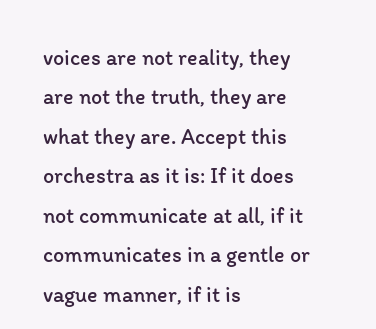voices are not reality, they are not the truth, they are what they are. Accept this orchestra as it is: If it does not communicate at all, if it communicates in a gentle or vague manner, if it is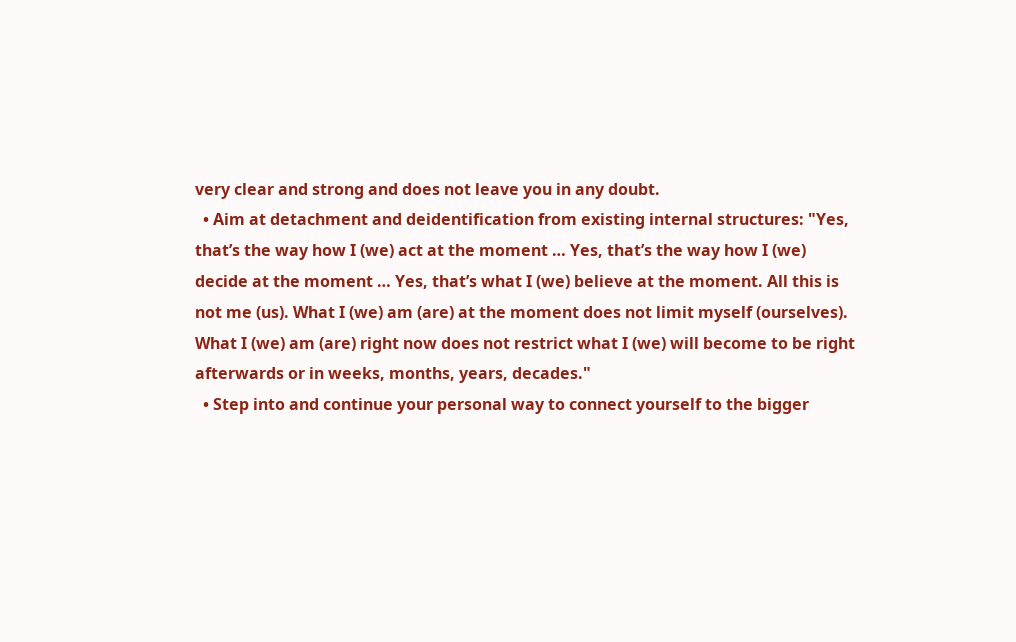very clear and strong and does not leave you in any doubt.
  • Aim at detachment and deidentification from existing internal structures: "Yes, that’s the way how I (we) act at the moment … Yes, that’s the way how I (we) decide at the moment … Yes, that’s what I (we) believe at the moment. All this is not me (us). What I (we) am (are) at the moment does not limit myself (ourselves). What I (we) am (are) right now does not restrict what I (we) will become to be right afterwards or in weeks, months, years, decades."
  • Step into and continue your personal way to connect yourself to the bigger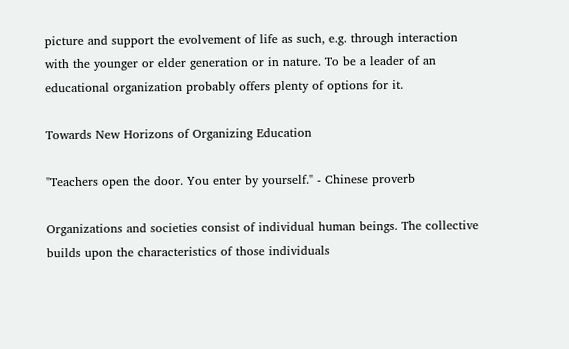picture and support the evolvement of life as such, e.g. through interaction with the younger or elder generation or in nature. To be a leader of an educational organization probably offers plenty of options for it.

Towards New Horizons of Organizing Education

"Teachers open the door. You enter by yourself." - Chinese proverb

Organizations and societies consist of individual human beings. The collective builds upon the characteristics of those individuals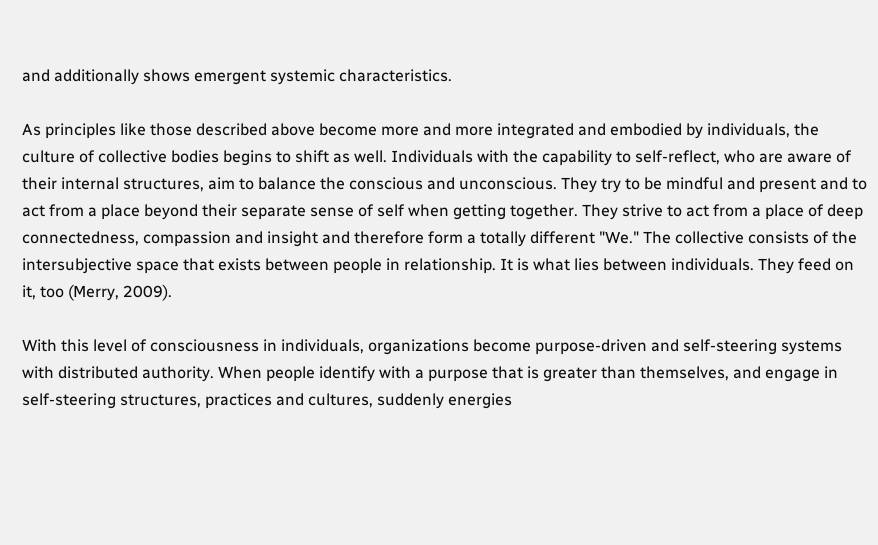and additionally shows emergent systemic characteristics.

As principles like those described above become more and more integrated and embodied by individuals, the culture of collective bodies begins to shift as well. Individuals with the capability to self-reflect, who are aware of their internal structures, aim to balance the conscious and unconscious. They try to be mindful and present and to act from a place beyond their separate sense of self when getting together. They strive to act from a place of deep connectedness, compassion and insight and therefore form a totally different "We." The collective consists of the intersubjective space that exists between people in relationship. It is what lies between individuals. They feed on it, too (Merry, 2009).

With this level of consciousness in individuals, organizations become purpose-driven and self-steering systems with distributed authority. When people identify with a purpose that is greater than themselves, and engage in self-steering structures, practices and cultures, suddenly energies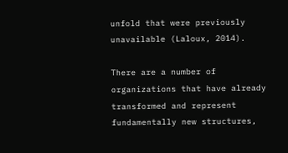unfold that were previously unavailable (Laloux, 2014).

There are a number of organizations that have already transformed and represent fundamentally new structures,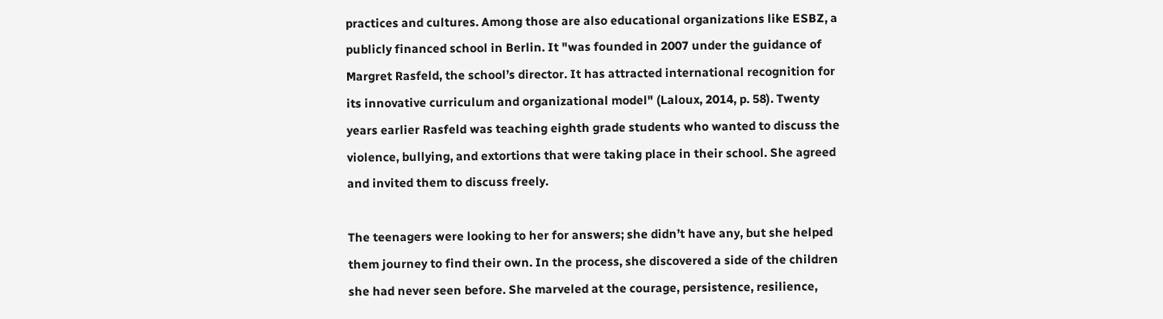practices and cultures. Among those are also educational organizations like ESBZ, a publicly financed school in Berlin. It "was founded in 2007 under the guidance of Margret Rasfeld, the school’s director. It has attracted international recognition for its innovative curriculum and organizational model" (Laloux, 2014, p. 58). Twenty years earlier Rasfeld was teaching eighth grade students who wanted to discuss the violence, bullying, and extortions that were taking place in their school. She agreed and invited them to discuss freely.

The teenagers were looking to her for answers; she didn’t have any, but she helped them journey to find their own. In the process, she discovered a side of the children she had never seen before. She marveled at the courage, persistence, resilience,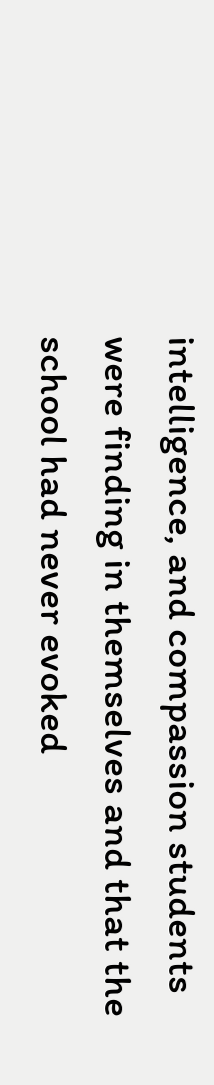intelligence, and compassion students were finding in themselves and that the school had never evoked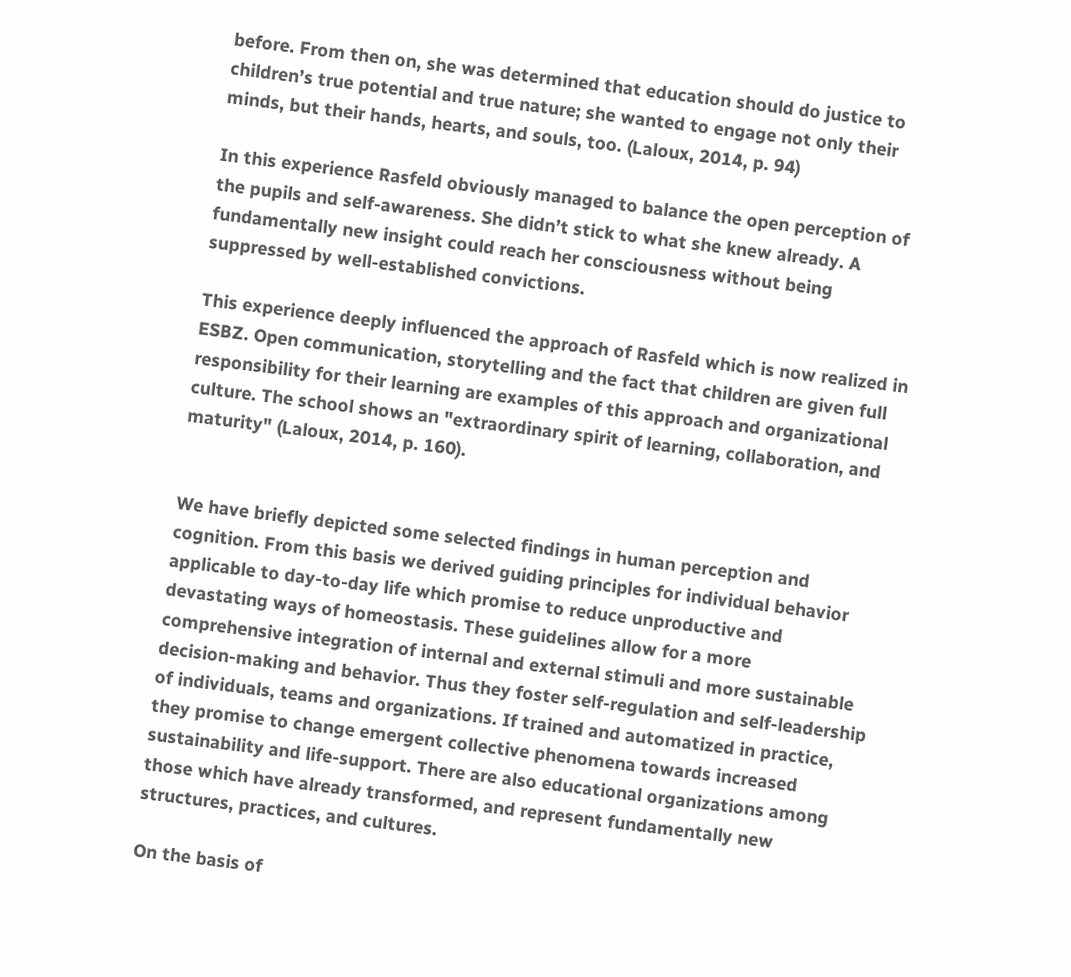before. From then on, she was determined that education should do justice to children’s true potential and true nature; she wanted to engage not only their minds, but their hands, hearts, and souls, too. (Laloux, 2014, p. 94)

In this experience Rasfeld obviously managed to balance the open perception of the pupils and self-awareness. She didn’t stick to what she knew already. A fundamentally new insight could reach her consciousness without being suppressed by well-established convictions.

This experience deeply influenced the approach of Rasfeld which is now realized in ESBZ. Open communication, storytelling and the fact that children are given full responsibility for their learning are examples of this approach and organizational culture. The school shows an "extraordinary spirit of learning, collaboration, and maturity" (Laloux, 2014, p. 160).


We have briefly depicted some selected findings in human perception and cognition. From this basis we derived guiding principles for individual behavior applicable to day-to-day life which promise to reduce unproductive and devastating ways of homeostasis. These guidelines allow for a more comprehensive integration of internal and external stimuli and more sustainable decision-making and behavior. Thus they foster self-regulation and self-leadership of individuals, teams and organizations. If trained and automatized in practice, they promise to change emergent collective phenomena towards increased sustainability and life-support. There are also educational organizations among those which have already transformed, and represent fundamentally new structures, practices, and cultures.

On the basis of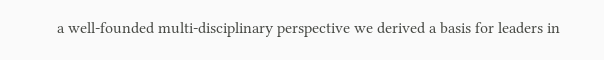a well-founded multi-disciplinary perspective we derived a basis for leaders in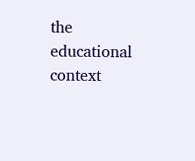the educational context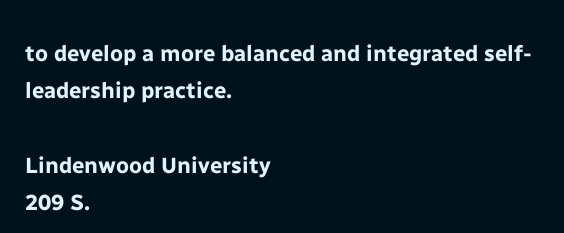to develop a more balanced and integrated self-leadership practice.

Lindenwood University
209 S.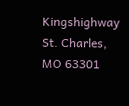Kingshighway
St. Charles, MO 63301